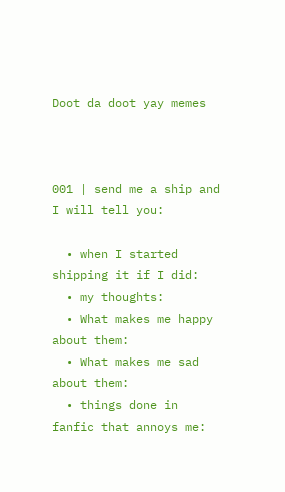Doot da doot yay memes



001 | send me a ship and I will tell you:

  • when I started shipping it if I did:
  • my thoughts:
  • What makes me happy about them:
  • What makes me sad about them:
  • things done in fanfic that annoys me: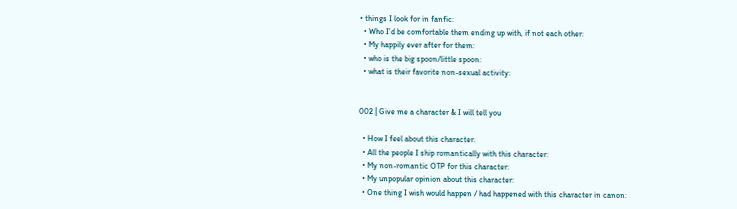• things I look for in fanfic:
  • Who I’d be comfortable them ending up with, if not each other:
  • My happily ever after for them:
  • who is the big spoon/little spoon:
  • what is their favorite non-sexual activity:


002 | Give me a character & I will tell you

  • How I feel about this character:
  • All the people I ship romantically with this character:
  • My non-romantic OTP for this character:
  • My unpopular opinion about this character:
  • One thing I wish would happen / had happened with this character in canon: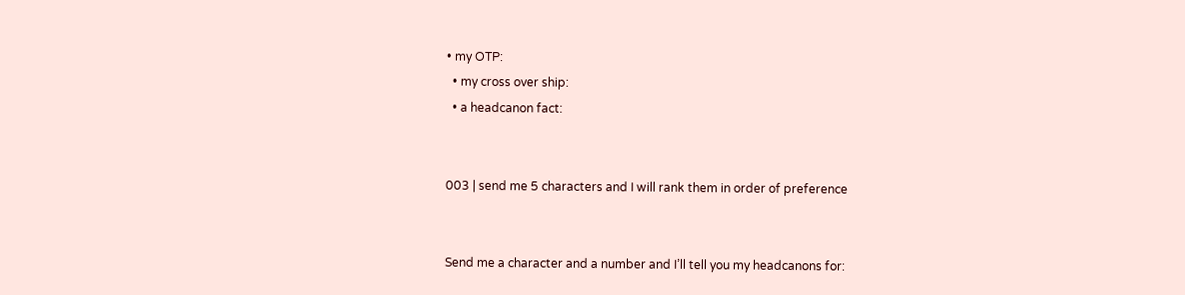• my OTP:
  • my cross over ship:
  • a headcanon fact:


003 | send me 5 characters and I will rank them in order of preference


Send me a character and a number and I’ll tell you my headcanons for: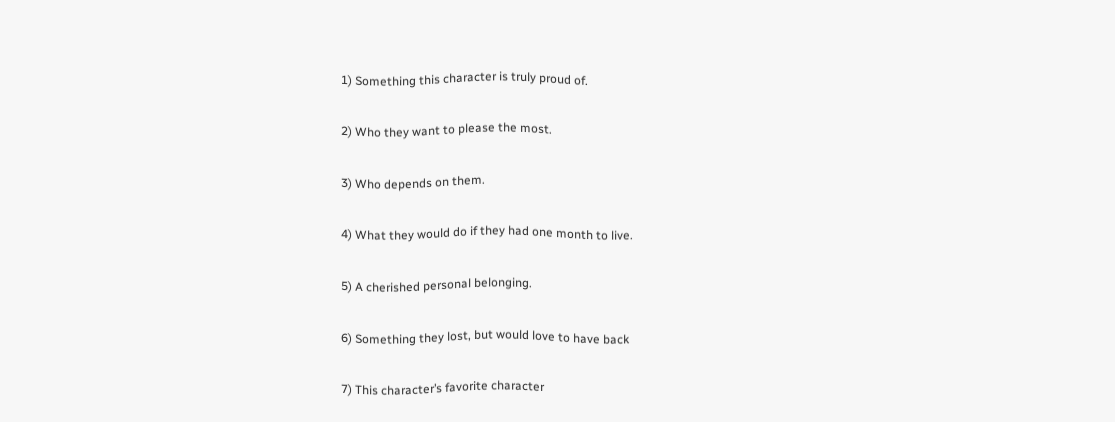1) Something this character is truly proud of.

2) Who they want to please the most.

3) Who depends on them.

4) What they would do if they had one month to live.

5) A cherished personal belonging.

6) Something they lost, but would love to have back

7) This character’s favorite character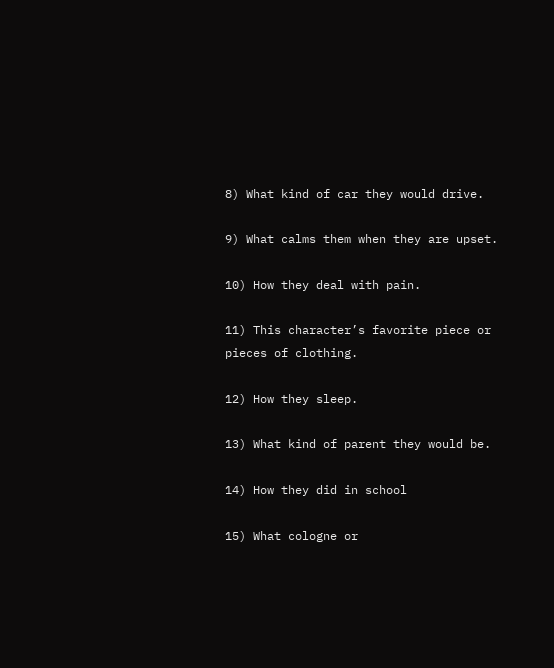8) What kind of car they would drive.

9) What calms them when they are upset.

10) How they deal with pain.

11) This character’s favorite piece or pieces of clothing.

12) How they sleep.

13) What kind of parent they would be.

14) How they did in school

15) What cologne or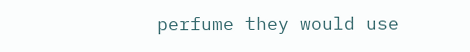perfume they would use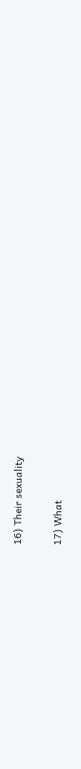16) Their sexuality

17) What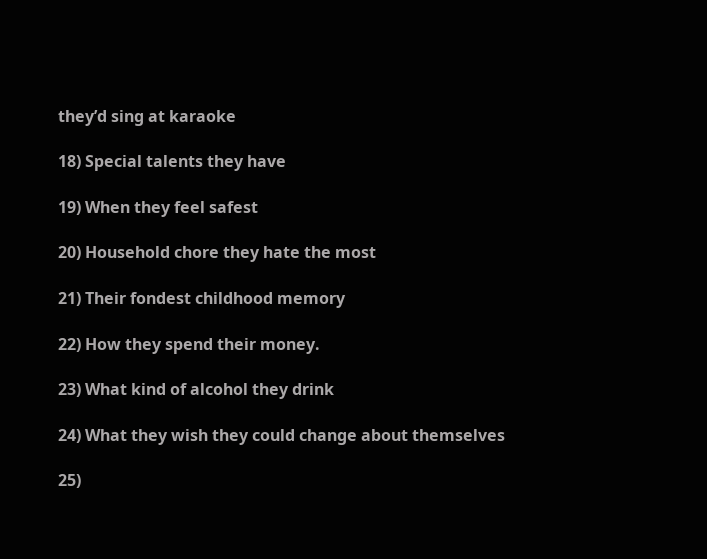they’d sing at karaoke

18) Special talents they have

19) When they feel safest

20) Household chore they hate the most

21) Their fondest childhood memory

22) How they spend their money.

23) What kind of alcohol they drink

24) What they wish they could change about themselves

25)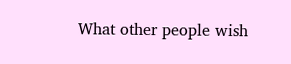What other people wish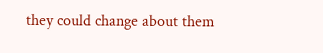they could change about them